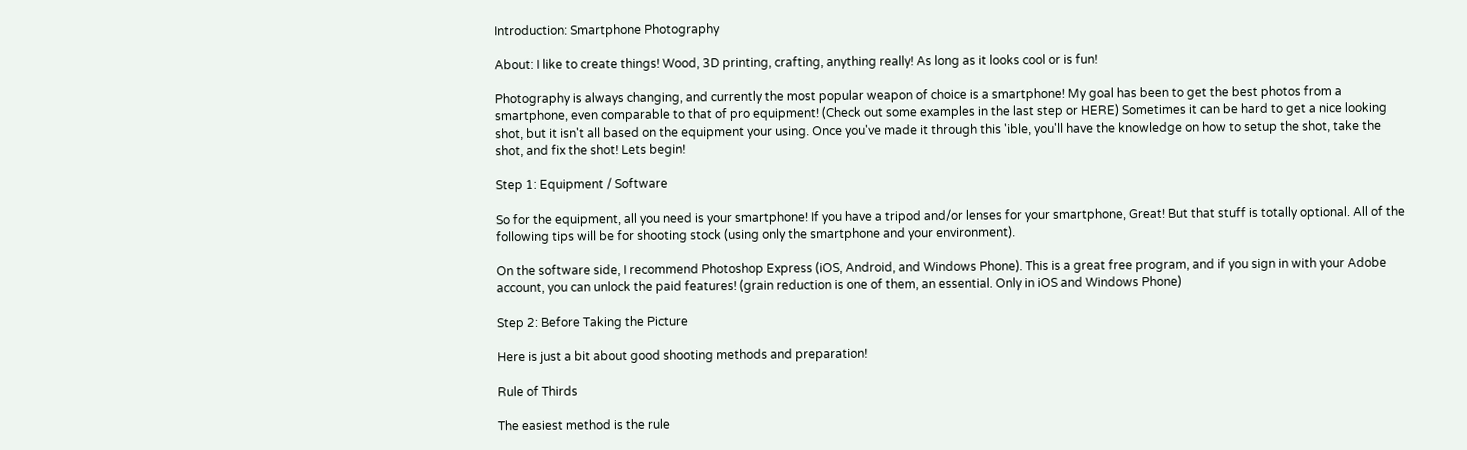Introduction: Smartphone Photography

About: I like to create things! Wood, 3D printing, crafting, anything really! As long as it looks cool or is fun!

Photography is always changing, and currently the most popular weapon of choice is a smartphone! My goal has been to get the best photos from a smartphone, even comparable to that of pro equipment! (Check out some examples in the last step or HERE) Sometimes it can be hard to get a nice looking shot, but it isn't all based on the equipment your using. Once you've made it through this 'ible, you'll have the knowledge on how to setup the shot, take the shot, and fix the shot! Lets begin!

Step 1: Equipment / Software

So for the equipment, all you need is your smartphone! If you have a tripod and/or lenses for your smartphone, Great! But that stuff is totally optional. All of the following tips will be for shooting stock (using only the smartphone and your environment).

On the software side, I recommend Photoshop Express (iOS, Android, and Windows Phone). This is a great free program, and if you sign in with your Adobe account, you can unlock the paid features! (grain reduction is one of them, an essential. Only in iOS and Windows Phone)

Step 2: Before Taking the Picture

Here is just a bit about good shooting methods and preparation!

Rule of Thirds

The easiest method is the rule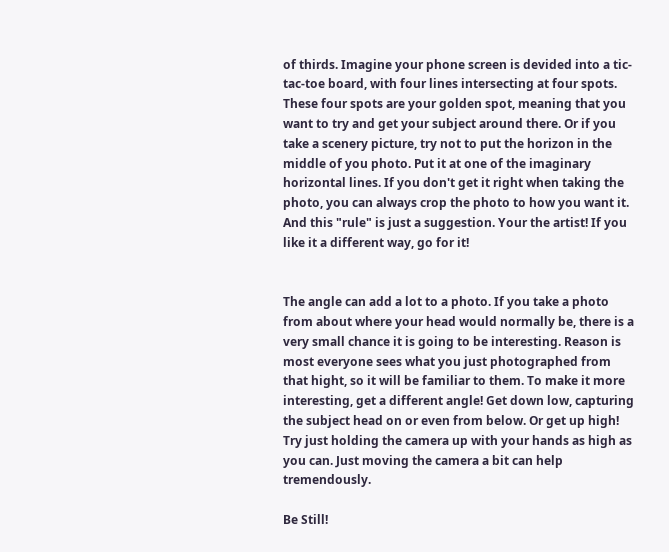of thirds. Imagine your phone screen is devided into a tic-tac-toe board, with four lines intersecting at four spots. These four spots are your golden spot, meaning that you want to try and get your subject around there. Or if you take a scenery picture, try not to put the horizon in the middle of you photo. Put it at one of the imaginary horizontal lines. If you don't get it right when taking the photo, you can always crop the photo to how you want it. And this "rule" is just a suggestion. Your the artist! If you like it a different way, go for it!


The angle can add a lot to a photo. If you take a photo from about where your head would normally be, there is a very small chance it is going to be interesting. Reason is most everyone sees what you just photographed from that hight, so it will be familiar to them. To make it more interesting, get a different angle! Get down low, capturing the subject head on or even from below. Or get up high! Try just holding the camera up with your hands as high as you can. Just moving the camera a bit can help tremendously.

Be Still!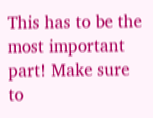This has to be the most important part! Make sure to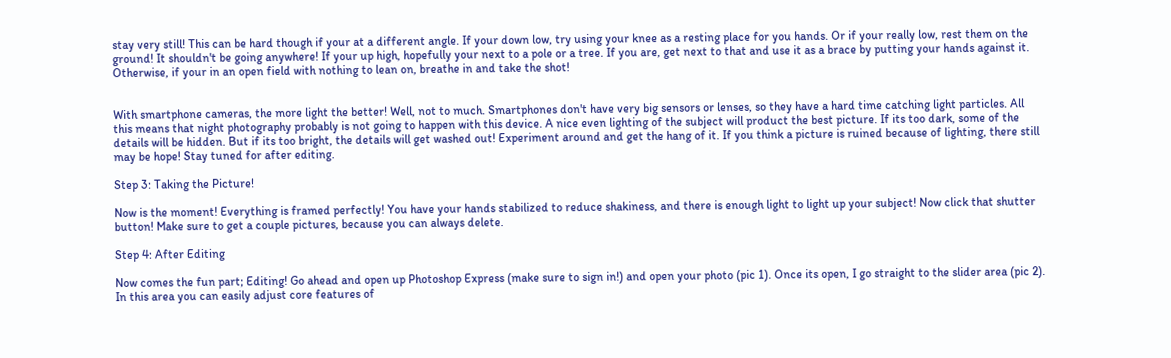stay very still! This can be hard though if your at a different angle. If your down low, try using your knee as a resting place for you hands. Or if your really low, rest them on the ground! It shouldn't be going anywhere! If your up high, hopefully your next to a pole or a tree. If you are, get next to that and use it as a brace by putting your hands against it. Otherwise, if your in an open field with nothing to lean on, breathe in and take the shot!


With smartphone cameras, the more light the better! Well, not to much. Smartphones don't have very big sensors or lenses, so they have a hard time catching light particles. All this means that night photography probably is not going to happen with this device. A nice even lighting of the subject will product the best picture. If its too dark, some of the details will be hidden. But if its too bright, the details will get washed out! Experiment around and get the hang of it. If you think a picture is ruined because of lighting, there still may be hope! Stay tuned for after editing.

Step 3: Taking the Picture!

Now is the moment! Everything is framed perfectly! You have your hands stabilized to reduce shakiness, and there is enough light to light up your subject! Now click that shutter button! Make sure to get a couple pictures, because you can always delete.

Step 4: After Editing

Now comes the fun part; Editing! Go ahead and open up Photoshop Express (make sure to sign in!) and open your photo (pic 1). Once its open, I go straight to the slider area (pic 2). In this area you can easily adjust core features of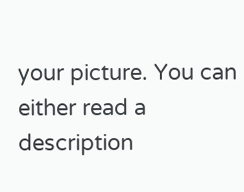your picture. You can either read a description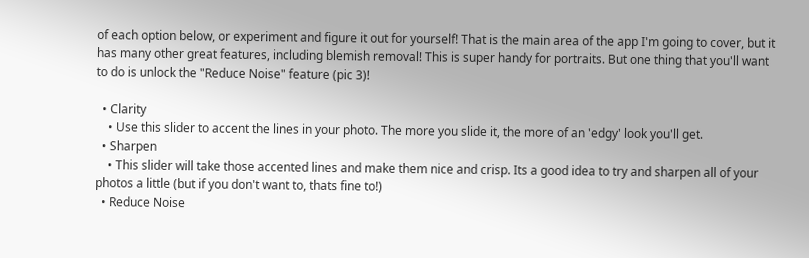of each option below, or experiment and figure it out for yourself! That is the main area of the app I'm going to cover, but it has many other great features, including blemish removal! This is super handy for portraits. But one thing that you'll want to do is unlock the "Reduce Noise" feature (pic 3)!

  • Clarity
    • Use this slider to accent the lines in your photo. The more you slide it, the more of an 'edgy' look you'll get.
  • Sharpen
    • This slider will take those accented lines and make them nice and crisp. Its a good idea to try and sharpen all of your photos a little (but if you don't want to, thats fine to!)
  • Reduce Noise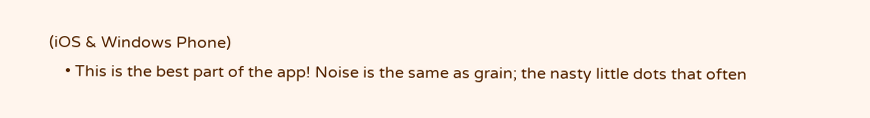(iOS & Windows Phone)
    • This is the best part of the app! Noise is the same as grain; the nasty little dots that often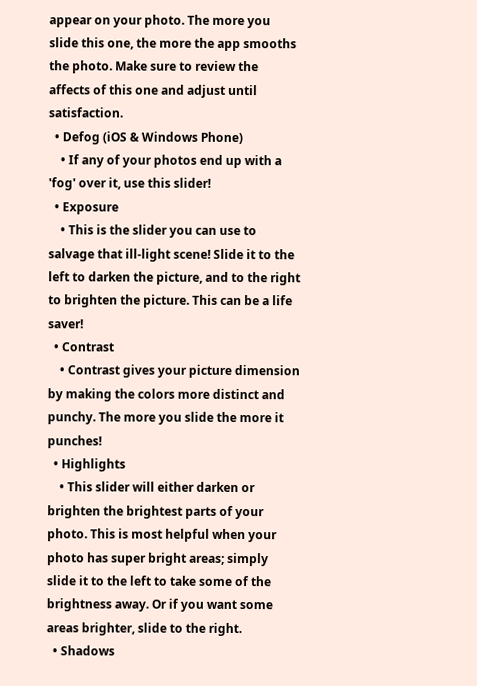appear on your photo. The more you slide this one, the more the app smooths the photo. Make sure to review the affects of this one and adjust until satisfaction.
  • Defog (iOS & Windows Phone)
    • If any of your photos end up with a 'fog' over it, use this slider!
  • Exposure
    • This is the slider you can use to salvage that ill-light scene! Slide it to the left to darken the picture, and to the right to brighten the picture. This can be a life saver!
  • Contrast
    • Contrast gives your picture dimension by making the colors more distinct and punchy. The more you slide the more it punches!
  • Highlights
    • This slider will either darken or brighten the brightest parts of your photo. This is most helpful when your photo has super bright areas; simply slide it to the left to take some of the brightness away. Or if you want some areas brighter, slide to the right.
  • Shadows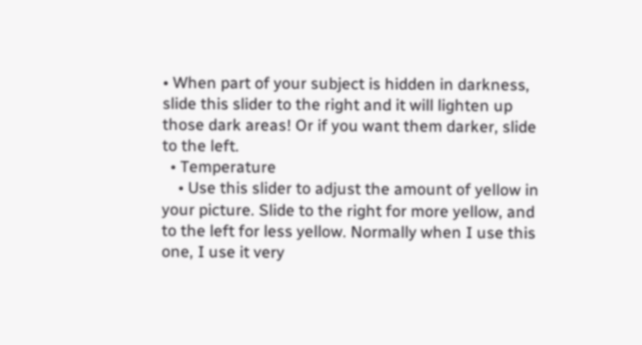• When part of your subject is hidden in darkness, slide this slider to the right and it will lighten up those dark areas! Or if you want them darker, slide to the left.
  • Temperature
    • Use this slider to adjust the amount of yellow in your picture. Slide to the right for more yellow, and to the left for less yellow. Normally when I use this one, I use it very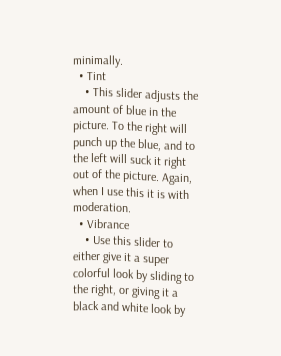minimally.
  • Tint
    • This slider adjusts the amount of blue in the picture. To the right will punch up the blue, and to the left will suck it right out of the picture. Again, when I use this it is with moderation.
  • Vibrance
    • Use this slider to either give it a super colorful look by sliding to the right, or giving it a black and white look by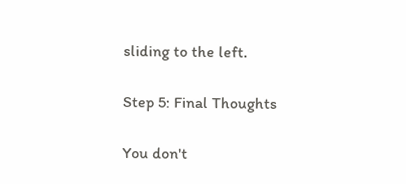sliding to the left.

Step 5: Final Thoughts

You don't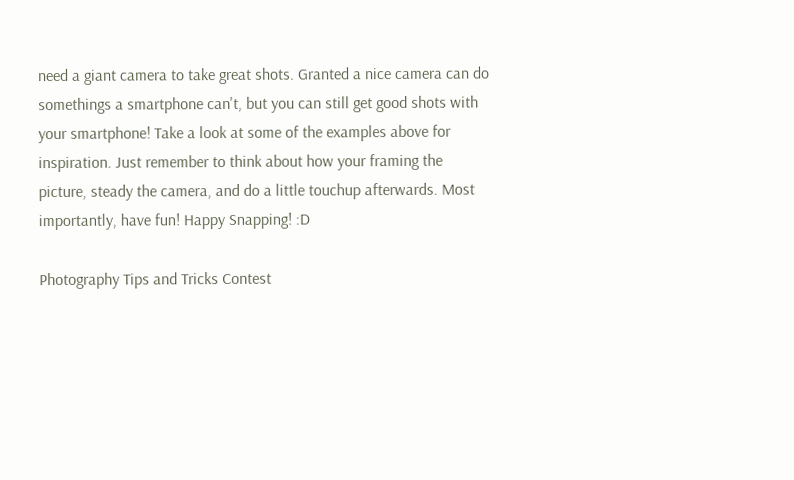need a giant camera to take great shots. Granted a nice camera can do somethings a smartphone can't, but you can still get good shots with your smartphone! Take a look at some of the examples above for inspiration. Just remember to think about how your framing the picture, steady the camera, and do a little touchup afterwards. Most importantly, have fun! Happy Snapping! :D

Photography Tips and Tricks Contest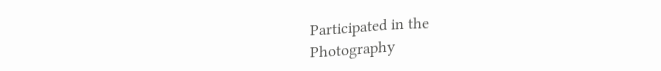Participated in the
Photography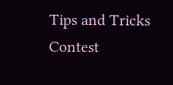Tips and Tricks Contest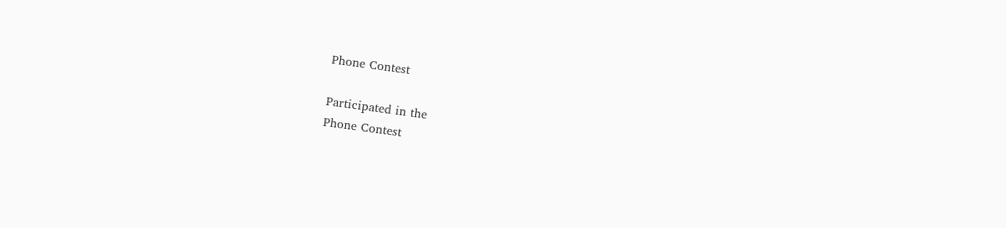Phone Contest

Participated in the
Phone Contest